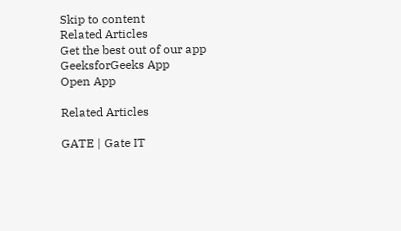Skip to content
Related Articles
Get the best out of our app
GeeksforGeeks App
Open App

Related Articles

GATE | Gate IT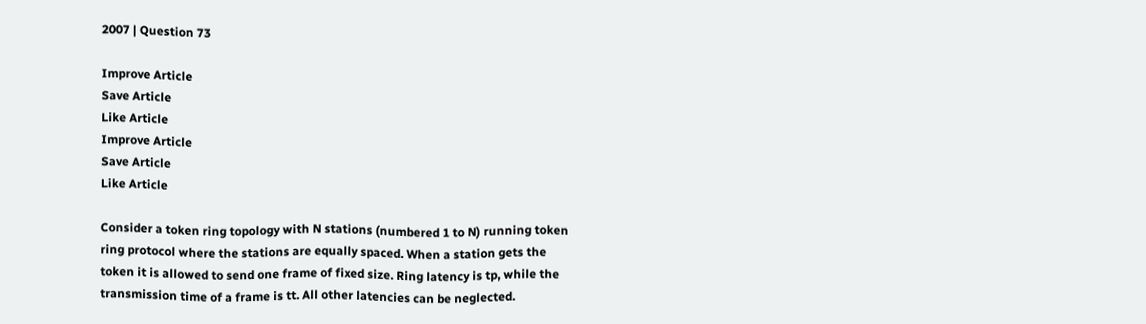2007 | Question 73

Improve Article
Save Article
Like Article
Improve Article
Save Article
Like Article

Consider a token ring topology with N stations (numbered 1 to N) running token ring protocol where the stations are equally spaced. When a station gets the token it is allowed to send one frame of fixed size. Ring latency is tp, while the transmission time of a frame is tt. All other latencies can be neglected.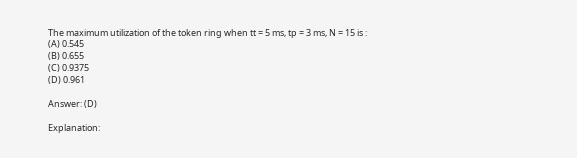The maximum utilization of the token ring when tt = 5 ms, tp = 3 ms, N = 15 is :
(A) 0.545
(B) 0.655
(C) 0.9375
(D) 0.961

Answer: (D)

Explanation: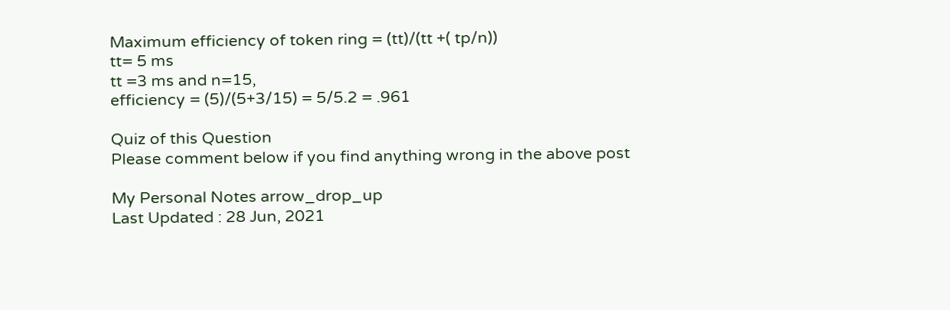Maximum efficiency of token ring = (tt)/(tt +( tp/n))
tt= 5 ms
tt =3 ms and n=15,
efficiency = (5)/(5+3/15) = 5/5.2 = .961

Quiz of this Question
Please comment below if you find anything wrong in the above post

My Personal Notes arrow_drop_up
Last Updated : 28 Jun, 2021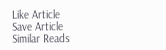Like Article
Save Article
Similar Reads